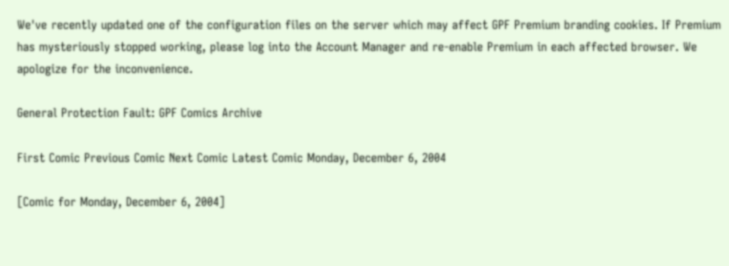We've recently updated one of the configuration files on the server which may affect GPF Premium branding cookies. If Premium has mysteriously stopped working, please log into the Account Manager and re-enable Premium in each affected browser. We apologize for the inconvenience.

General Protection Fault: GPF Comics Archive

First Comic Previous Comic Next Comic Latest Comic Monday, December 6, 2004

[Comic for Monday, December 6, 2004]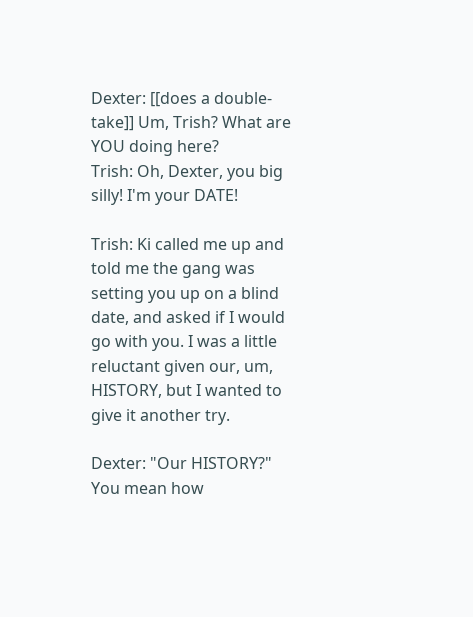Dexter: [[does a double-take]] Um, Trish? What are YOU doing here?
Trish: Oh, Dexter, you big silly! I'm your DATE!

Trish: Ki called me up and told me the gang was setting you up on a blind date, and asked if I would go with you. I was a little reluctant given our, um, HISTORY, but I wanted to give it another try.

Dexter: "Our HISTORY?" You mean how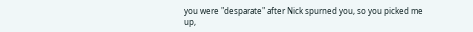you were "desparate" after Nick spurned you, so you picked me up,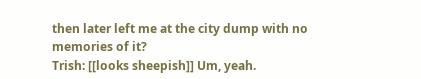then later left me at the city dump with no memories of it?
Trish: [[looks sheepish]] Um, yeah.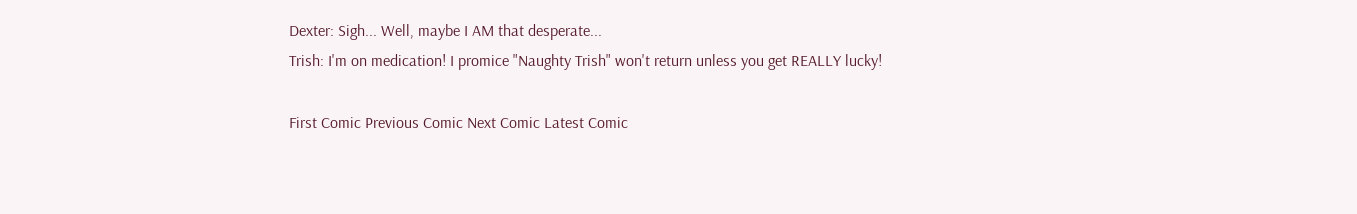Dexter: Sigh... Well, maybe I AM that desperate...
Trish: I'm on medication! I promice "Naughty Trish" won't return unless you get REALLY lucky!

First Comic Previous Comic Next Comic Latest Comic